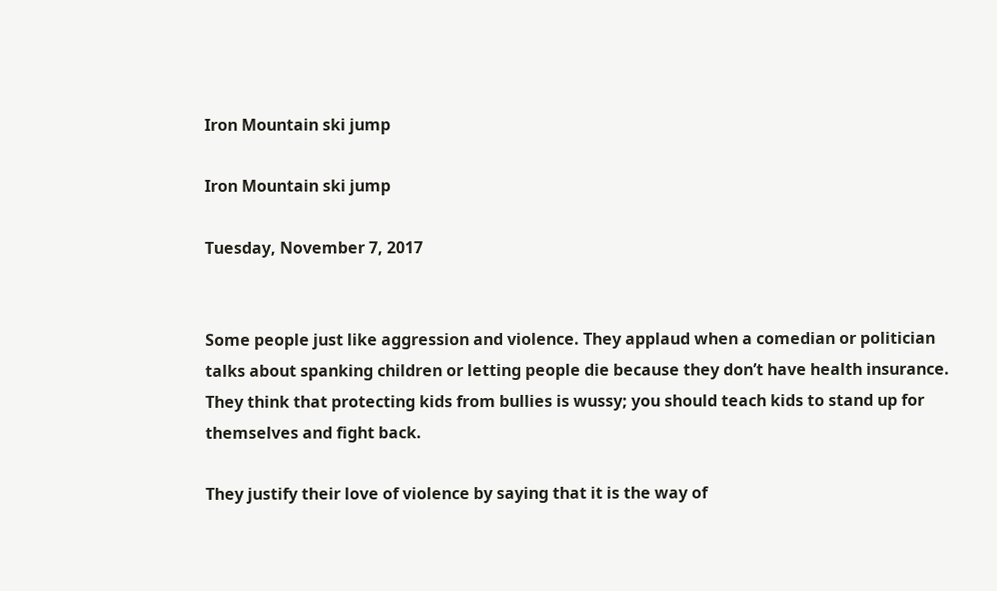Iron Mountain ski jump

Iron Mountain ski jump

Tuesday, November 7, 2017


Some people just like aggression and violence. They applaud when a comedian or politician talks about spanking children or letting people die because they don’t have health insurance. They think that protecting kids from bullies is wussy; you should teach kids to stand up for themselves and fight back.

They justify their love of violence by saying that it is the way of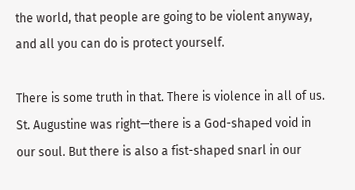the world, that people are going to be violent anyway, and all you can do is protect yourself.

There is some truth in that. There is violence in all of us. St. Augustine was right—there is a God-shaped void in our soul. But there is also a fist-shaped snarl in our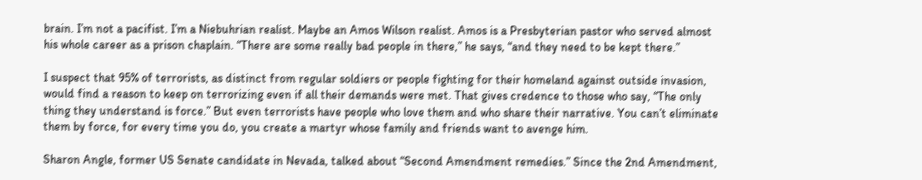brain. I’m not a pacifist. I’m a Niebuhrian realist. Maybe an Amos Wilson realist. Amos is a Presbyterian pastor who served almost his whole career as a prison chaplain. “There are some really bad people in there,” he says, “and they need to be kept there.”

I suspect that 95% of terrorists, as distinct from regular soldiers or people fighting for their homeland against outside invasion, would find a reason to keep on terrorizing even if all their demands were met. That gives credence to those who say, “The only thing they understand is force.” But even terrorists have people who love them and who share their narrative. You can’t eliminate them by force, for every time you do, you create a martyr whose family and friends want to avenge him.

Sharon Angle, former US Senate candidate in Nevada, talked about “Second Amendment remedies.” Since the 2nd Amendment,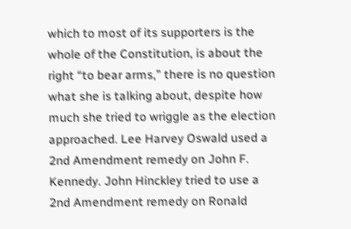which to most of its supporters is the whole of the Constitution, is about the right “to bear arms,” there is no question what she is talking about, despite how much she tried to wriggle as the election approached. Lee Harvey Oswald used a 2nd Amendment remedy on John F. Kennedy. John Hinckley tried to use a 2nd Amendment remedy on Ronald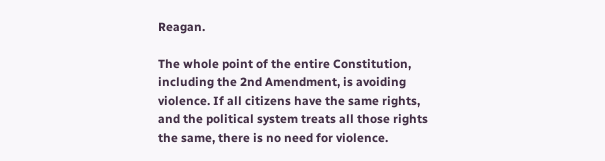Reagan.

The whole point of the entire Constitution, including the 2nd Amendment, is avoiding violence. If all citizens have the same rights, and the political system treats all those rights the same, there is no need for violence.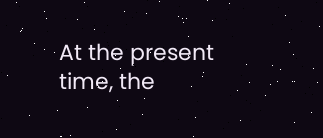At the present time, the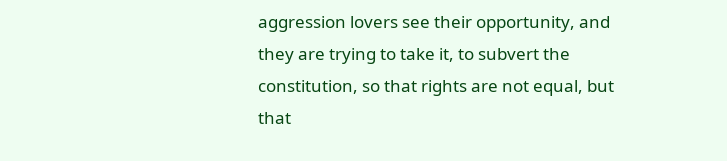aggression lovers see their opportunity, and they are trying to take it, to subvert the constitution, so that rights are not equal, but that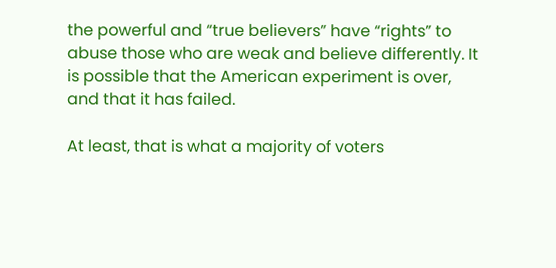the powerful and “true believers” have “rights” to abuse those who are weak and believe differently. It is possible that the American experiment is over, and that it has failed.

At least, that is what a majority of voters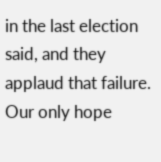in the last election said, and they applaud that failure. Our only hope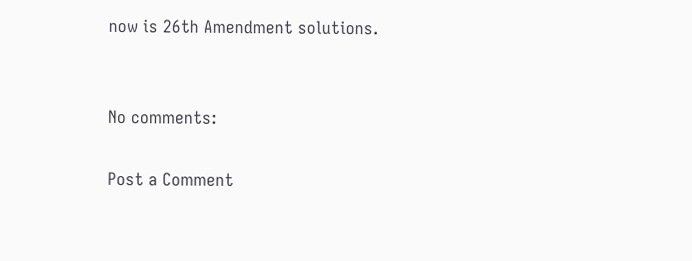now is 26th Amendment solutions.


No comments:

Post a Comment